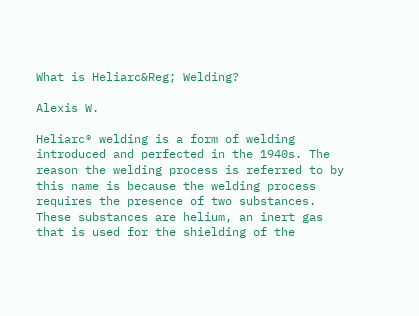What is Heliarc&Reg; Welding?

Alexis W.

Heliarc® welding is a form of welding introduced and perfected in the 1940s. The reason the welding process is referred to by this name is because the welding process requires the presence of two substances. These substances are helium, an inert gas that is used for the shielding of the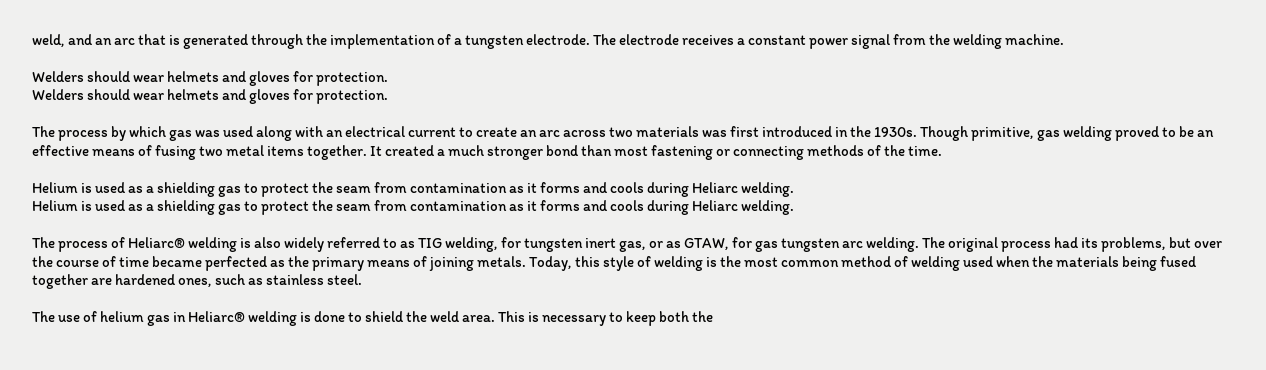weld, and an arc that is generated through the implementation of a tungsten electrode. The electrode receives a constant power signal from the welding machine.

Welders should wear helmets and gloves for protection.
Welders should wear helmets and gloves for protection.

The process by which gas was used along with an electrical current to create an arc across two materials was first introduced in the 1930s. Though primitive, gas welding proved to be an effective means of fusing two metal items together. It created a much stronger bond than most fastening or connecting methods of the time.

Helium is used as a shielding gas to protect the seam from contamination as it forms and cools during Heliarc welding.
Helium is used as a shielding gas to protect the seam from contamination as it forms and cools during Heliarc welding.

The process of Heliarc® welding is also widely referred to as TIG welding, for tungsten inert gas, or as GTAW, for gas tungsten arc welding. The original process had its problems, but over the course of time became perfected as the primary means of joining metals. Today, this style of welding is the most common method of welding used when the materials being fused together are hardened ones, such as stainless steel.

The use of helium gas in Heliarc® welding is done to shield the weld area. This is necessary to keep both the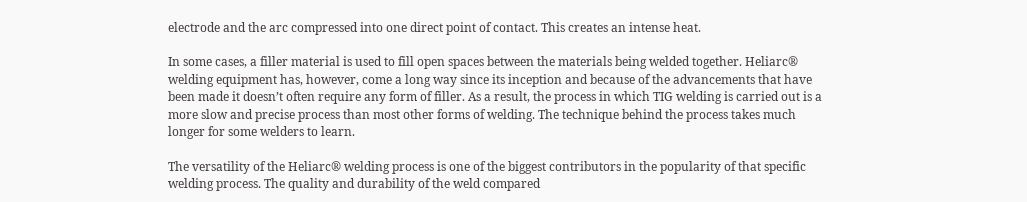electrode and the arc compressed into one direct point of contact. This creates an intense heat.

In some cases, a filler material is used to fill open spaces between the materials being welded together. Heliarc® welding equipment has, however, come a long way since its inception and because of the advancements that have been made it doesn’t often require any form of filler. As a result, the process in which TIG welding is carried out is a more slow and precise process than most other forms of welding. The technique behind the process takes much longer for some welders to learn.

The versatility of the Heliarc® welding process is one of the biggest contributors in the popularity of that specific welding process. The quality and durability of the weld compared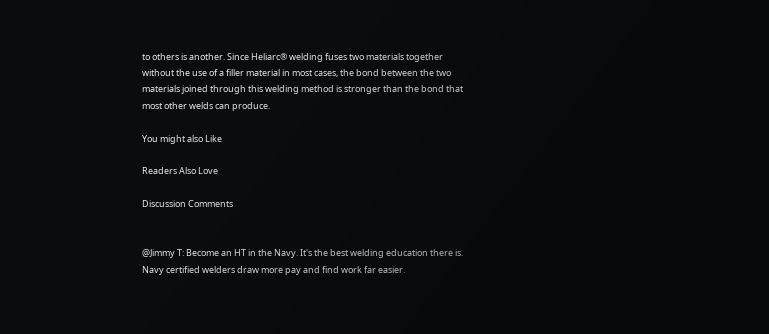to others is another. Since Heliarc® welding fuses two materials together without the use of a filler material in most cases, the bond between the two materials joined through this welding method is stronger than the bond that most other welds can produce.

You might also Like

Readers Also Love

Discussion Comments


@Jimmy T: Become an HT in the Navy. It's the best welding education there is. Navy certified welders draw more pay and find work far easier.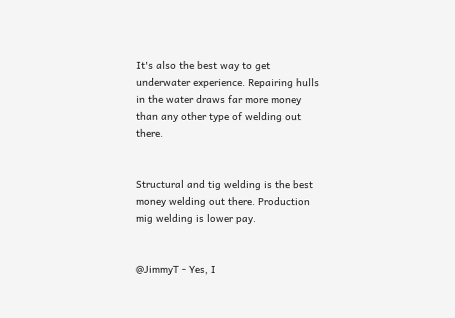It's also the best way to get underwater experience. Repairing hulls in the water draws far more money than any other type of welding out there.


Structural and tig welding is the best money welding out there. Production mig welding is lower pay.


@JimmyT - Yes, I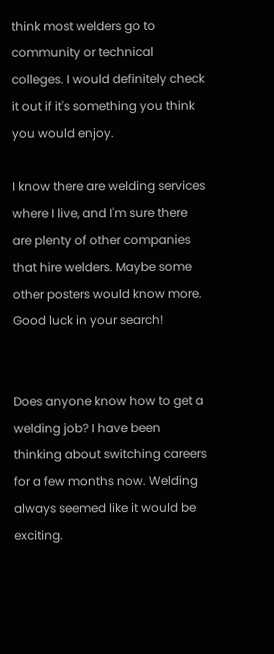think most welders go to community or technical colleges. I would definitely check it out if it's something you think you would enjoy.

I know there are welding services where I live, and I'm sure there are plenty of other companies that hire welders. Maybe some other posters would know more. Good luck in your search!


Does anyone know how to get a welding job? I have been thinking about switching careers for a few months now. Welding always seemed like it would be exciting.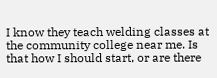I know they teach welding classes at the community college near me. Is that how I should start, or are there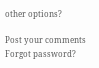other options?

Post your comments
Forgot password?